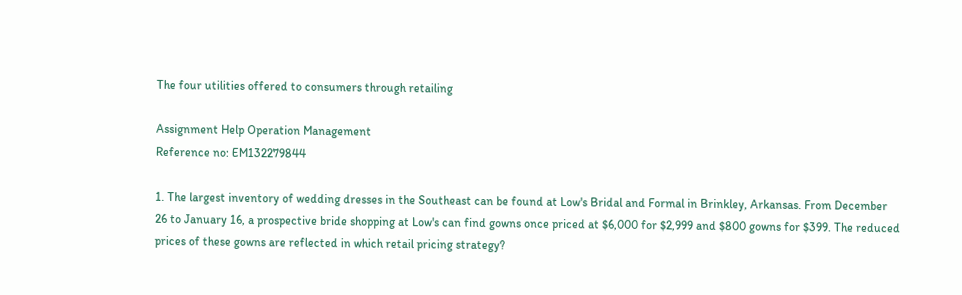The four utilities offered to consumers through retailing

Assignment Help Operation Management
Reference no: EM132279844

1. The largest inventory of wedding dresses in the Southeast can be found at Low's Bridal and Formal in Brinkley, Arkansas. From December 26 to January 16, a prospective bride shopping at Low's can find gowns once priced at $6,000 for $2,999 and $800 gowns for $399. The reduced prices of these gowns are reflected in which retail pricing strategy?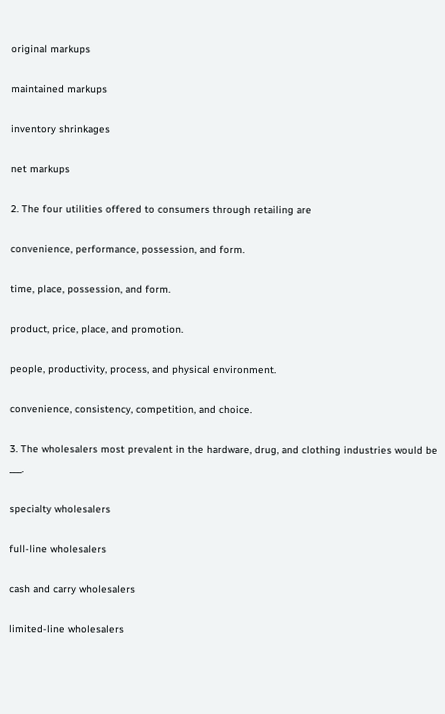original markups

maintained markups

inventory shrinkages

net markups

2. The four utilities offered to consumers through retailing are

convenience, performance, possession, and form.

time, place, possession, and form.

product, price, place, and promotion.

people, productivity, process, and physical environment.

convenience, consistency, competition, and choice.

3. The wholesalers most prevalent in the hardware, drug, and clothing industries would be ___.

specialty wholesalers

full-line wholesalers

cash and carry wholesalers

limited-line wholesalers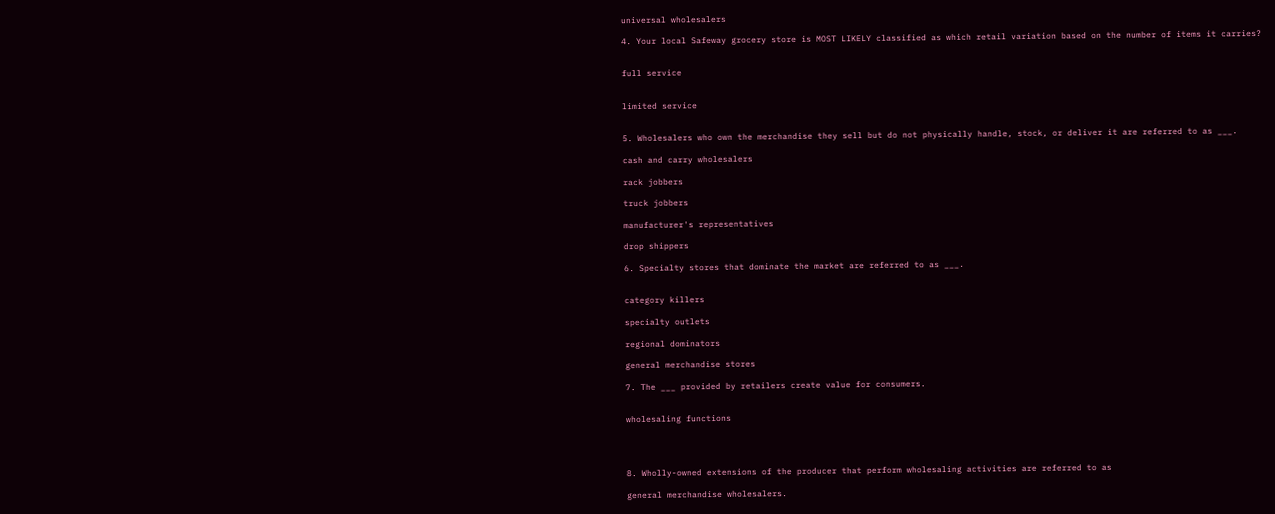universal wholesalers

4. Your local Safeway grocery store is MOST LIKELY classified as which retail variation based on the number of items it carries?


full service


limited service


5. Wholesalers who own the merchandise they sell but do not physically handle, stock, or deliver it are referred to as ___.

cash and carry wholesalers

rack jobbers

truck jobbers

manufacturer's representatives

drop shippers

6. Specialty stores that dominate the market are referred to as ___.


category killers

specialty outlets

regional dominators

general merchandise stores

7. The ___ provided by retailers create value for consumers.


wholesaling functions




8. Wholly-owned extensions of the producer that perform wholesaling activities are referred to as

general merchandise wholesalers.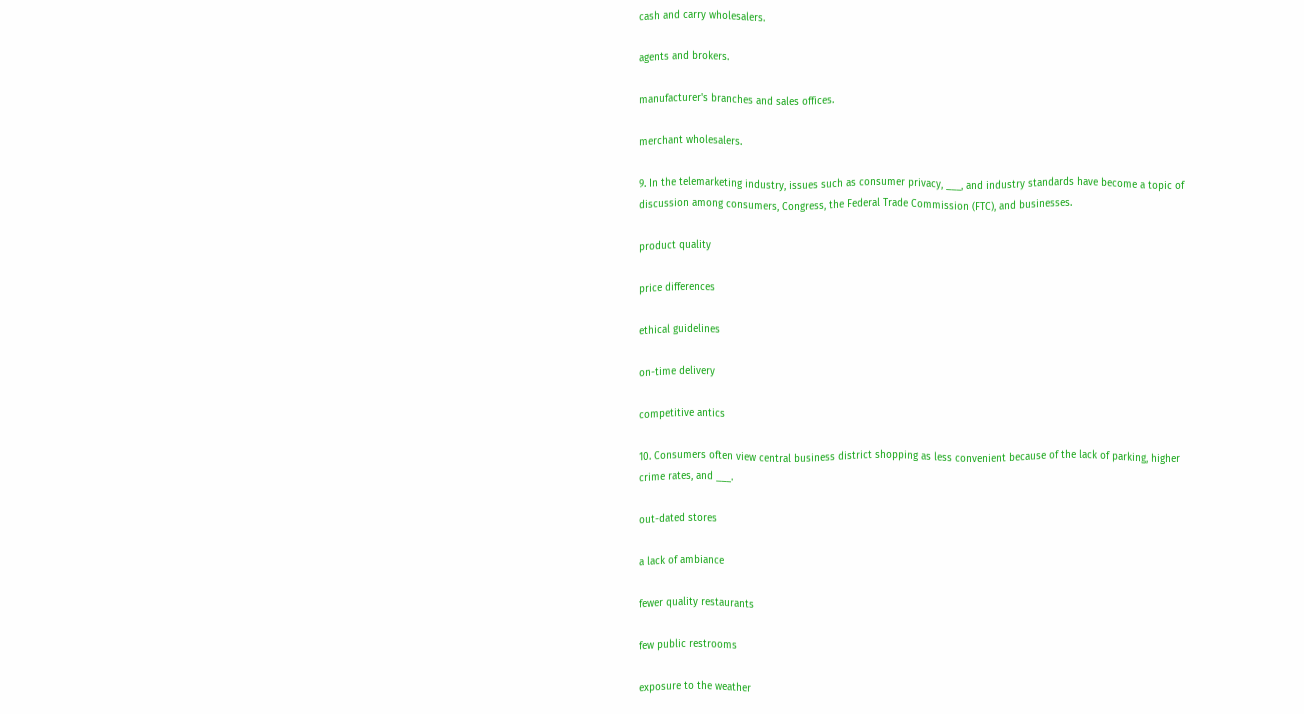cash and carry wholesalers.

agents and brokers.

manufacturer's branches and sales offices.

merchant wholesalers.

9. In the telemarketing industry, issues such as consumer privacy, ___, and industry standards have become a topic of discussion among consumers, Congress, the Federal Trade Commission (FTC), and businesses.

product quality

price differences

ethical guidelines

on-time delivery

competitive antics

10. Consumers often view central business district shopping as less convenient because of the lack of parking, higher crime rates, and ___.

out-dated stores

a lack of ambiance

fewer quality restaurants

few public restrooms

exposure to the weather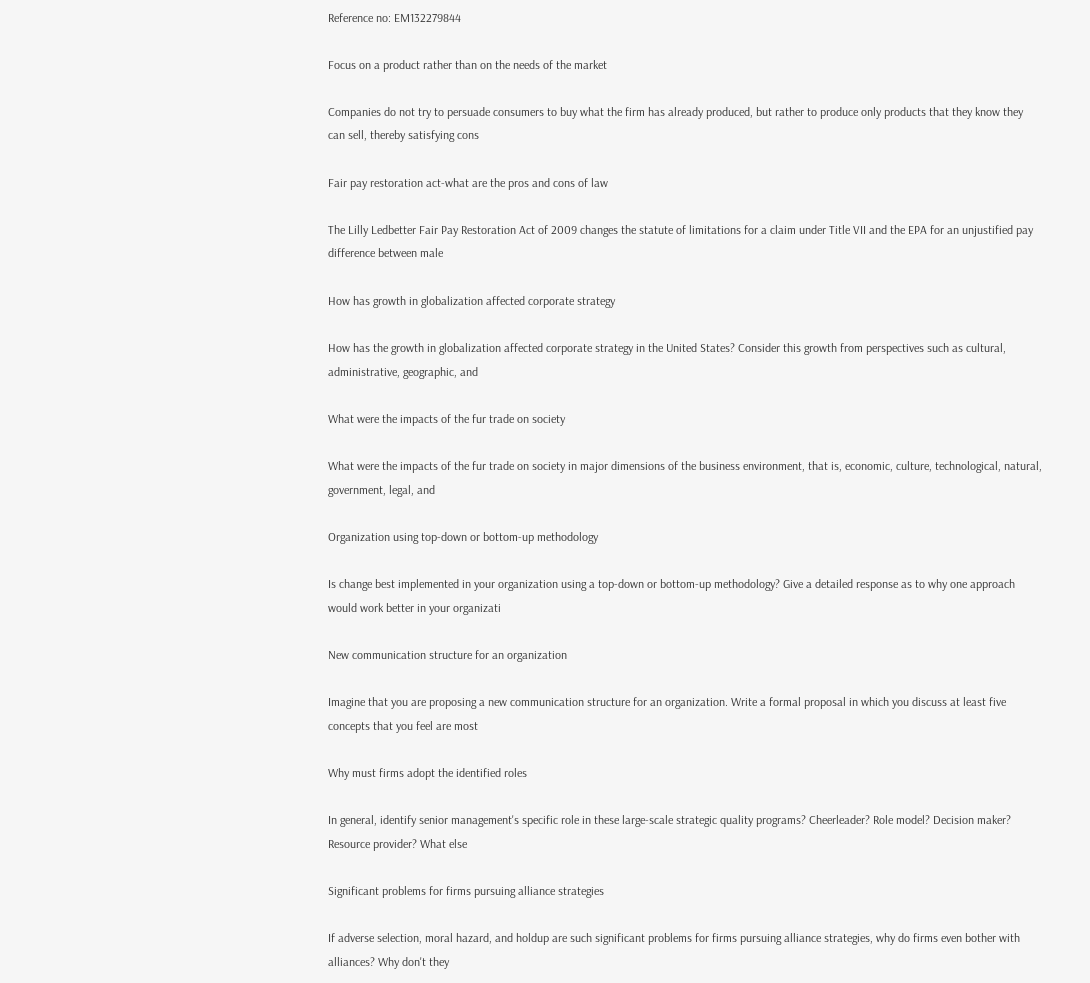Reference no: EM132279844

Focus on a product rather than on the needs of the market

Companies do not try to persuade consumers to buy what the firm has already produced, but rather to produce only products that they know they can sell, thereby satisfying cons

Fair pay restoration act-what are the pros and cons of law

The Lilly Ledbetter Fair Pay Restoration Act of 2009 changes the statute of limitations for a claim under Title VII and the EPA for an unjustified pay difference between male

How has growth in globalization affected corporate strategy

How has the growth in globalization affected corporate strategy in the United States? Consider this growth from perspectives such as cultural, administrative, geographic, and

What were the impacts of the fur trade on society

What were the impacts of the fur trade on society in major dimensions of the business environment, that is, economic, culture, technological, natural, government, legal, and

Organization using top-down or bottom-up methodology

Is change best implemented in your organization using a top-down or bottom-up methodology? Give a detailed response as to why one approach would work better in your organizati

New communication structure for an organization

Imagine that you are proposing a new communication structure for an organization. Write a formal proposal in which you discuss at least five concepts that you feel are most

Why must firms adopt the identified roles

In general, identify senior management's specific role in these large-scale strategic quality programs? Cheerleader? Role model? Decision maker? Resource provider? What else

Significant problems for firms pursuing alliance strategies

If adverse selection, moral hazard, and holdup are such significant problems for firms pursuing alliance strategies, why do firms even bother with alliances? Why don't they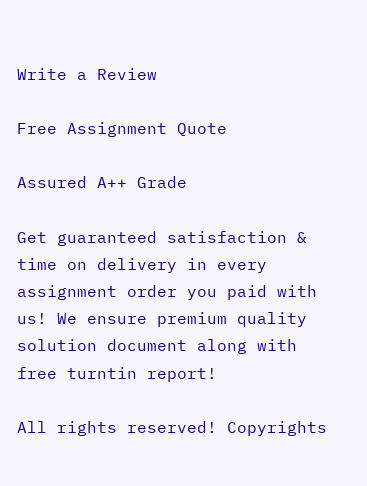Write a Review

Free Assignment Quote

Assured A++ Grade

Get guaranteed satisfaction & time on delivery in every assignment order you paid with us! We ensure premium quality solution document along with free turntin report!

All rights reserved! Copyrights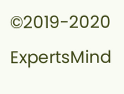©2019-2020 ExpertsMind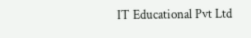IT Educational Pvt Ltd